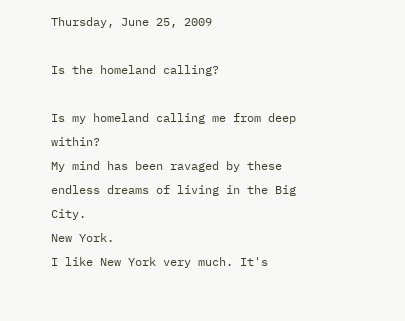Thursday, June 25, 2009

Is the homeland calling?

Is my homeland calling me from deep within?
My mind has been ravaged by these endless dreams of living in the Big City.
New York.
I like New York very much. It's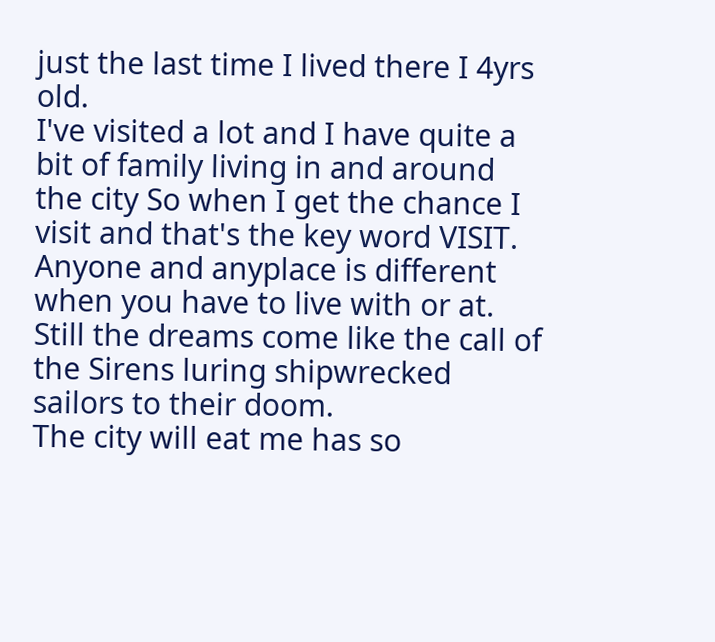just the last time I lived there I 4yrs old.
I've visited a lot and I have quite a bit of family living in and around the city So when I get the chance I visit and that's the key word VISIT.
Anyone and anyplace is different when you have to live with or at.
Still the dreams come like the call of the Sirens luring shipwrecked sailors to their doom.
The city will eat me has so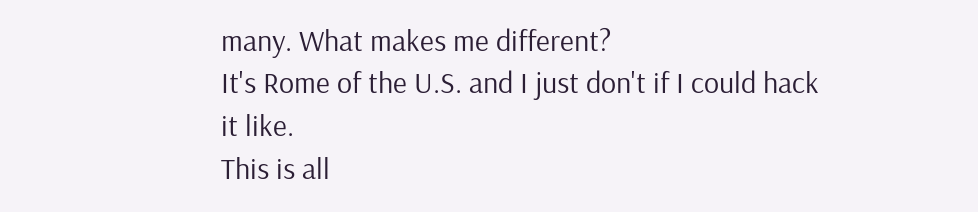many. What makes me different?
It's Rome of the U.S. and I just don't if I could hack it like.
This is all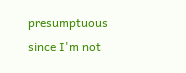presumptuous since I'm not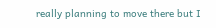really planning to move there but I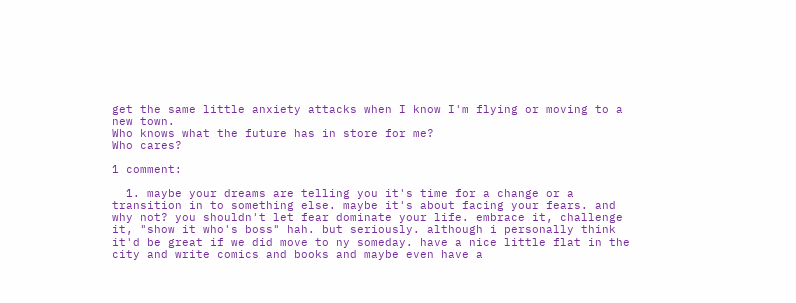get the same little anxiety attacks when I know I'm flying or moving to a new town.
Who knows what the future has in store for me?
Who cares?

1 comment:

  1. maybe your dreams are telling you it's time for a change or a transition in to something else. maybe it's about facing your fears. and why not? you shouldn't let fear dominate your life. embrace it, challenge it, "show it who's boss" hah. but seriously. although i personally think it'd be great if we did move to ny someday. have a nice little flat in the city and write comics and books and maybe even have a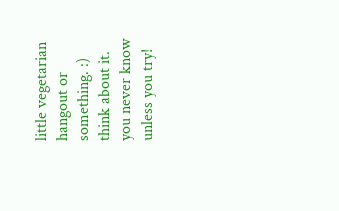little vegetarian hangout or something. :) think about it. you never know unless you try!